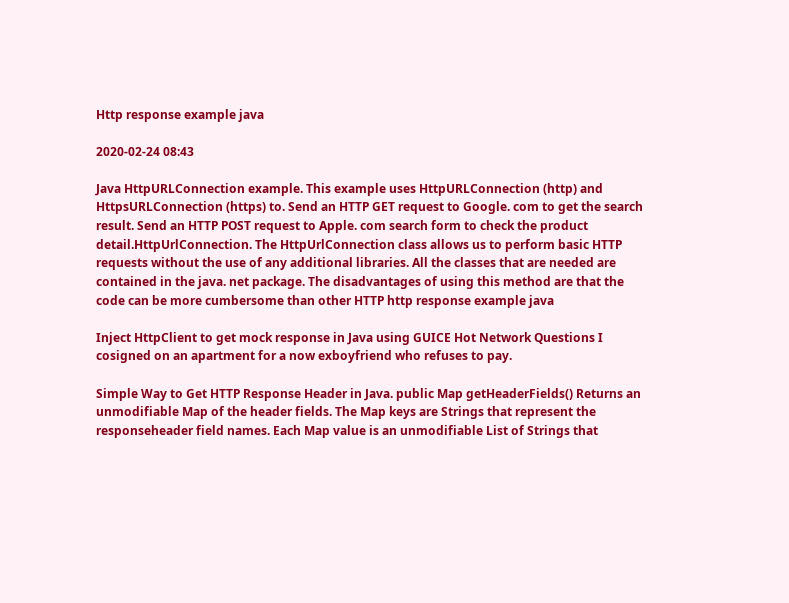Http response example java

2020-02-24 08:43

Java HttpURLConnection example. This example uses HttpURLConnection (http) and HttpsURLConnection (https) to. Send an HTTP GET request to Google. com to get the search result. Send an HTTP POST request to Apple. com search form to check the product detail.HttpUrlConnection. The HttpUrlConnection class allows us to perform basic HTTP requests without the use of any additional libraries. All the classes that are needed are contained in the java. net package. The disadvantages of using this method are that the code can be more cumbersome than other HTTP http response example java

Inject HttpClient to get mock response in Java using GUICE Hot Network Questions I cosigned on an apartment for a now exboyfriend who refuses to pay.

Simple Way to Get HTTP Response Header in Java. public Map getHeaderFields() Returns an unmodifiable Map of the header fields. The Map keys are Strings that represent the responseheader field names. Each Map value is an unmodifiable List of Strings that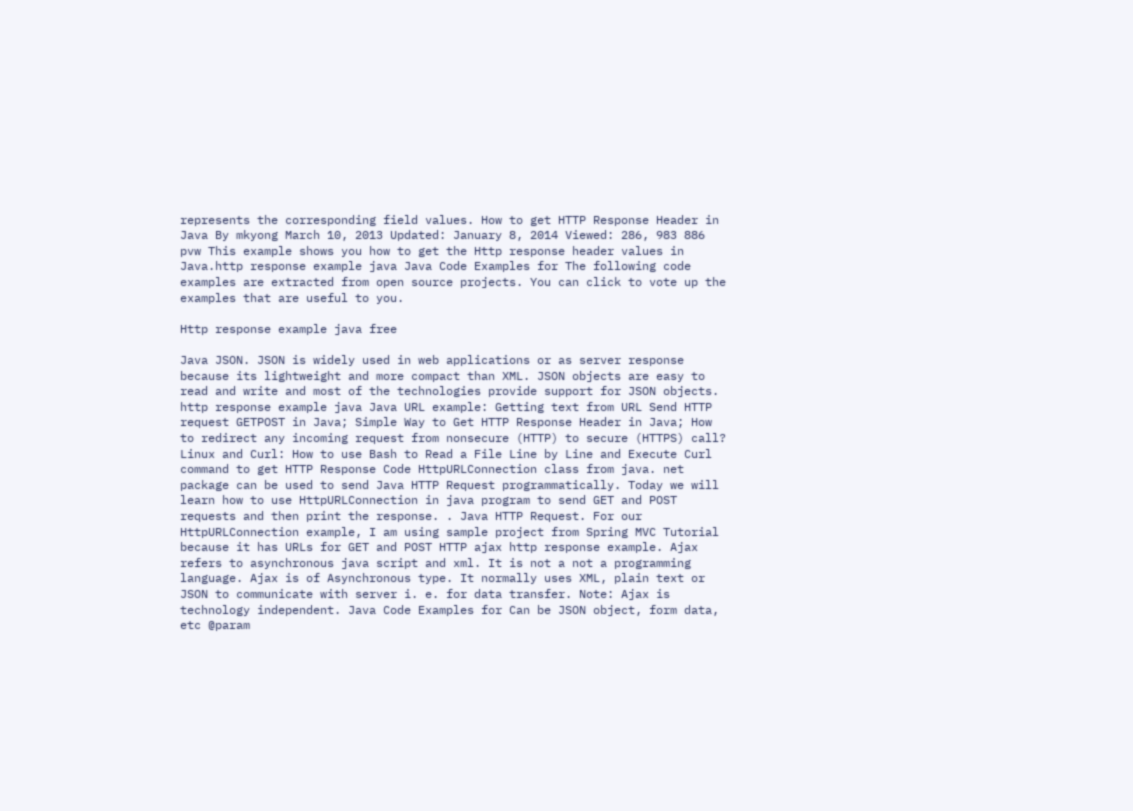represents the corresponding field values. How to get HTTP Response Header in Java By mkyong March 10, 2013 Updated: January 8, 2014 Viewed: 286, 983 886 pvw This example shows you how to get the Http response header values in Java.http response example java Java Code Examples for The following code examples are extracted from open source projects. You can click to vote up the examples that are useful to you.

Http response example java free

Java JSON. JSON is widely used in web applications or as server response because its lightweight and more compact than XML. JSON objects are easy to read and write and most of the technologies provide support for JSON objects. http response example java Java URL example: Getting text from URL Send HTTP request GETPOST in Java; Simple Way to Get HTTP Response Header in Java; How to redirect any incoming request from nonsecure (HTTP) to secure (HTTPS) call? Linux and Curl: How to use Bash to Read a File Line by Line and Execute Curl command to get HTTP Response Code HttpURLConnection class from java. net package can be used to send Java HTTP Request programmatically. Today we will learn how to use HttpURLConnection in java program to send GET and POST requests and then print the response. . Java HTTP Request. For our HttpURLConnection example, I am using sample project from Spring MVC Tutorial because it has URLs for GET and POST HTTP ajax http response example. Ajax refers to asynchronous java script and xml. It is not a not a programming language. Ajax is of Asynchronous type. It normally uses XML, plain text or JSON to communicate with server i. e. for data transfer. Note: Ajax is technology independent. Java Code Examples for Can be JSON object, form data, etc @param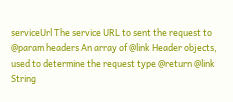serviceUrl The service URL to sent the request to @param headers An array of @link Header objects, used to determine the request type @return @link String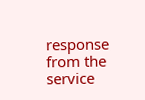response from the service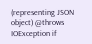(representing JSON object) @throws IOException if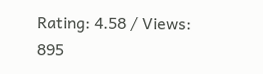Rating: 4.58 / Views: 895